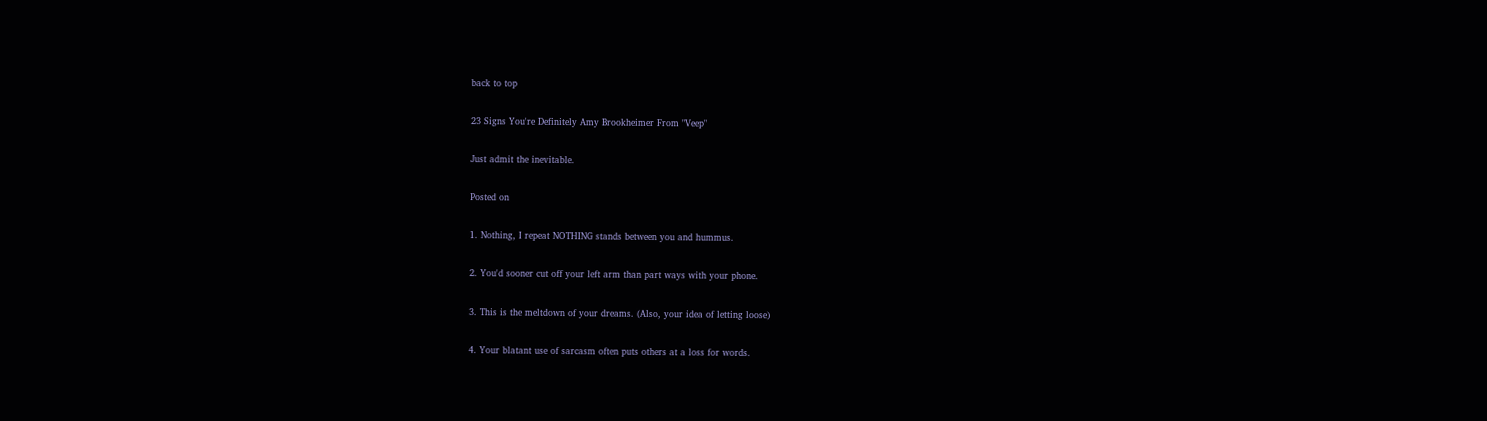back to top

23 Signs You're Definitely Amy Brookheimer From "Veep"

Just admit the inevitable.

Posted on

1. Nothing, I repeat NOTHING stands between you and hummus.

2. You'd sooner cut off your left arm than part ways with your phone.

3. This is the meltdown of your dreams. (Also, your idea of letting loose)

4. Your blatant use of sarcasm often puts others at a loss for words.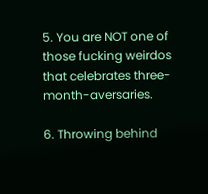5. You are NOT one of those fucking weirdos that celebrates three-month-aversaries.

6. Throwing behind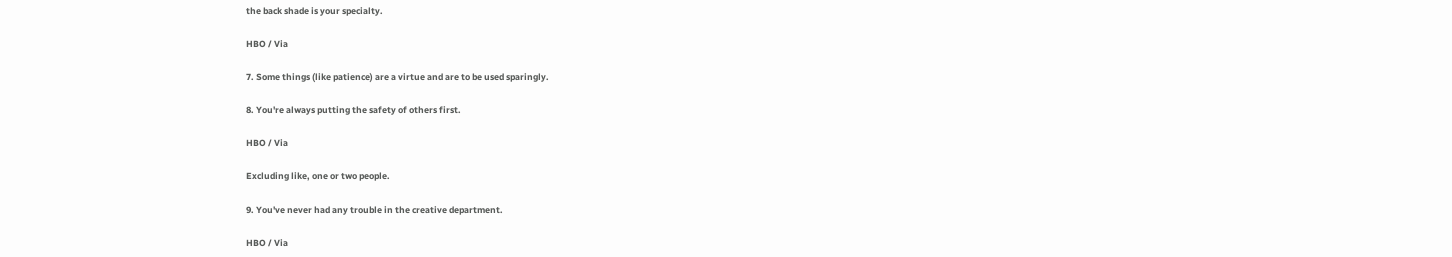the back shade is your specialty.

HBO / Via

7. Some things (like patience) are a virtue and are to be used sparingly.

8. You're always putting the safety of others first.

HBO / Via

Excluding like, one or two people.

9. You've never had any trouble in the creative department.

HBO / Via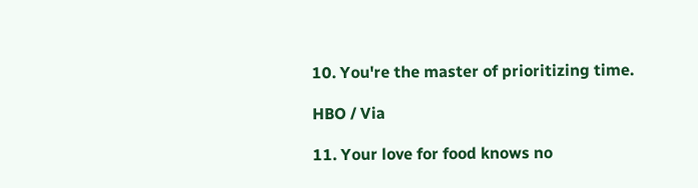10. You're the master of prioritizing time.

HBO / Via

11. Your love for food knows no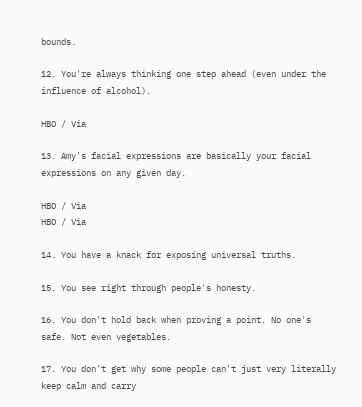bounds.

12. You're always thinking one step ahead (even under the influence of alcohol).

HBO / Via

13. Amy's facial expressions are basically your facial expressions on any given day.

HBO / Via
HBO / Via

14. You have a knack for exposing universal truths.

15. You see right through people's honesty.

16. You don't hold back when proving a point. No one's safe. Not even vegetables.

17. You don't get why some people can't just very literally keep calm and carry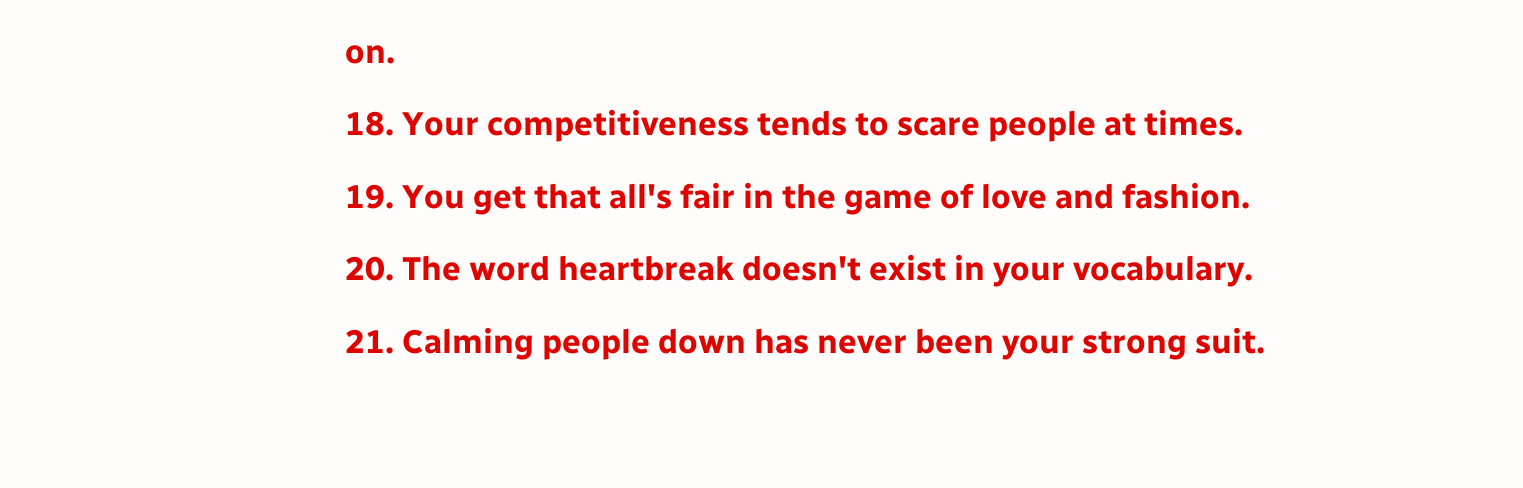on.

18. Your competitiveness tends to scare people at times.

19. You get that all's fair in the game of love and fashion.

20. The word heartbreak doesn't exist in your vocabulary.

21. Calming people down has never been your strong suit.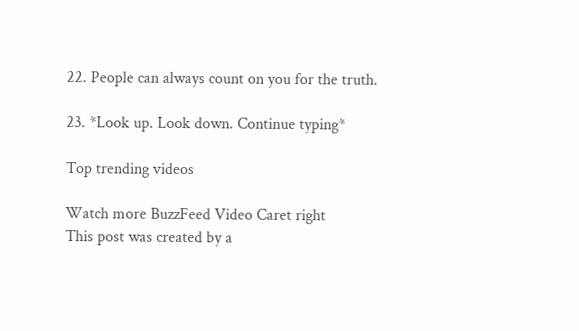22. People can always count on you for the truth.

23. *Look up. Look down. Continue typing*

Top trending videos

Watch more BuzzFeed Video Caret right
This post was created by a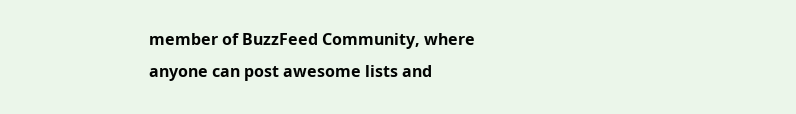member of BuzzFeed Community, where anyone can post awesome lists and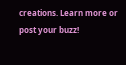creations. Learn more or post your buzz!